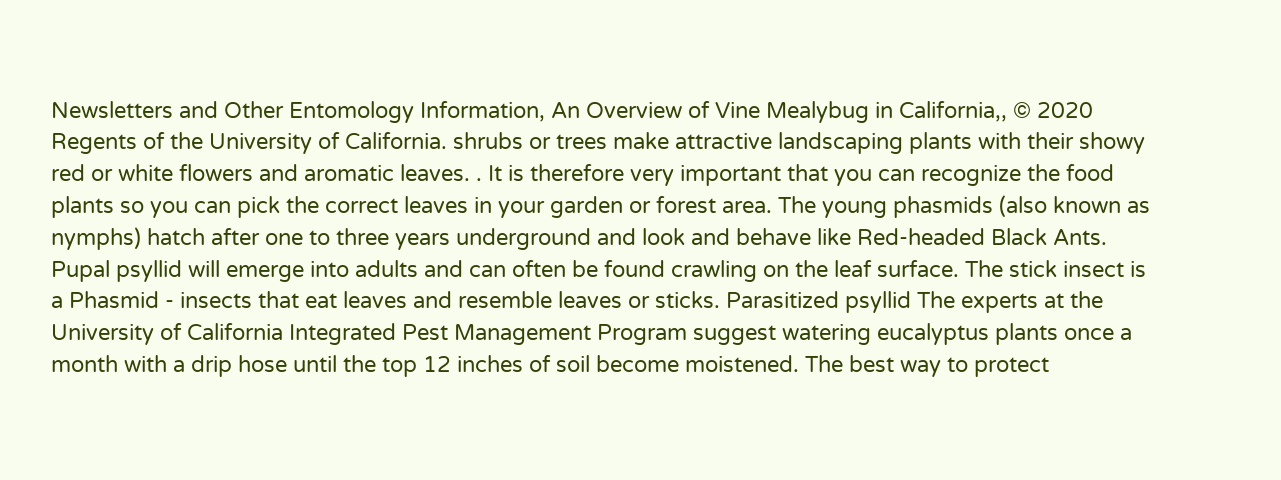Newsletters and Other Entomology Information, An Overview of Vine Mealybug in California,, © 2020 Regents of the University of California. shrubs or trees make attractive landscaping plants with their showy red or white flowers and aromatic leaves. . It is therefore very important that you can recognize the food plants so you can pick the correct leaves in your garden or forest area. The young phasmids (also known as nymphs) hatch after one to three years underground and look and behave like Red-headed Black Ants. Pupal psyllid will emerge into adults and can often be found crawling on the leaf surface. The stick insect is a Phasmid - insects that eat leaves and resemble leaves or sticks. Parasitized psyllid The experts at the University of California Integrated Pest Management Program suggest watering eucalyptus plants once a month with a drip hose until the top 12 inches of soil become moistened. The best way to protect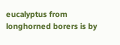eucalyptus from longhorned borers is by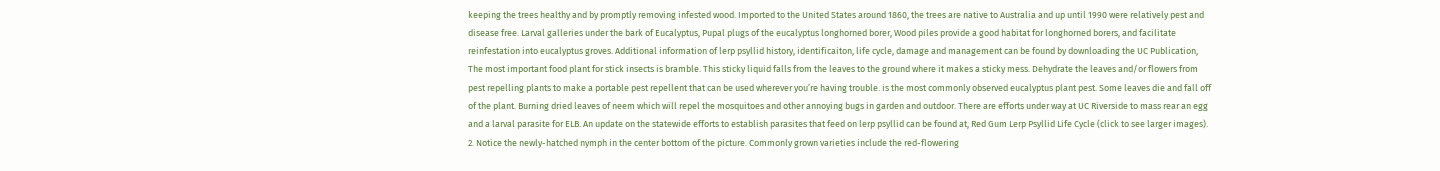keeping the trees healthy and by promptly removing infested wood. Imported to the United States around 1860, the trees are native to Australia and up until 1990 were relatively pest and disease free. Larval galleries under the bark of Eucalyptus, Pupal plugs of the eucalyptus longhorned borer, Wood piles provide a good habitat for longhorned borers, and facilitate reinfestation into eucalyptus groves. Additional information of lerp psyllid history, identificaiton, life cycle, damage and management can be found by downloading the UC Publication, The most important food plant for stick insects is bramble. This sticky liquid falls from the leaves to the ground where it makes a sticky mess. Dehydrate the leaves and/or flowers from pest repelling plants to make a portable pest repellent that can be used wherever you’re having trouble. is the most commonly observed eucalyptus plant pest. Some leaves die and fall off of the plant. Burning dried leaves of neem which will repel the mosquitoes and other annoying bugs in garden and outdoor. There are efforts under way at UC Riverside to mass rear an egg and a larval parasite for ELB. An update on the statewide efforts to establish parasites that feed on lerp psyllid can be found at, Red Gum Lerp Psyllid Life Cycle (click to see larger images). 2. Notice the newly-hatched nymph in the center bottom of the picture. Commonly grown varieties include the red-flowering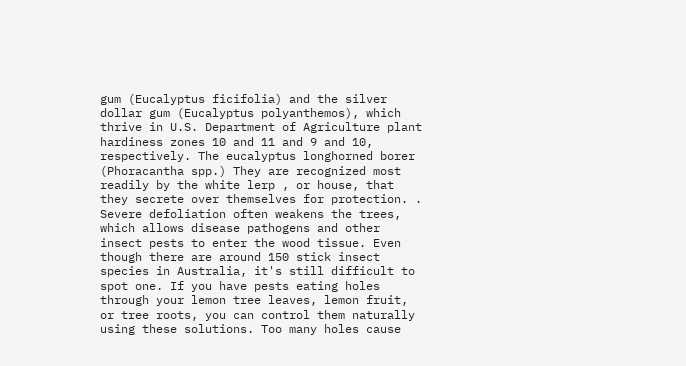gum (Eucalyptus ficifolia) and the silver dollar gum (Eucalyptus polyanthemos), which thrive in U.S. Department of Agriculture plant hardiness zones 10 and 11 and 9 and 10, respectively. The eucalyptus longhorned borer (Phoracantha spp.) They are recognized most readily by the white lerp , or house, that they secrete over themselves for protection. . Severe defoliation often weakens the trees, which allows disease pathogens and other insect pests to enter the wood tissue. Even though there are around 150 stick insect species in Australia, it's still difficult to spot one. If you have pests eating holes through your lemon tree leaves, lemon fruit, or tree roots, you can control them naturally using these solutions. Too many holes cause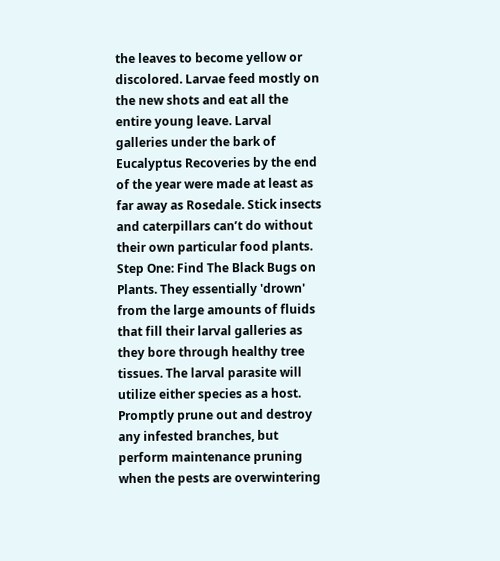the leaves to become yellow or discolored. Larvae feed mostly on the new shots and eat all the entire young leave. Larval galleries under the bark of Eucalyptus Recoveries by the end of the year were made at least as far away as Rosedale. Stick insects and caterpillars can’t do without their own particular food plants. Step One: Find The Black Bugs on Plants. They essentially 'drown' from the large amounts of fluids that fill their larval galleries as they bore through healthy tree tissues. The larval parasite will utilize either species as a host. Promptly prune out and destroy any infested branches, but perform maintenance pruning when the pests are overwintering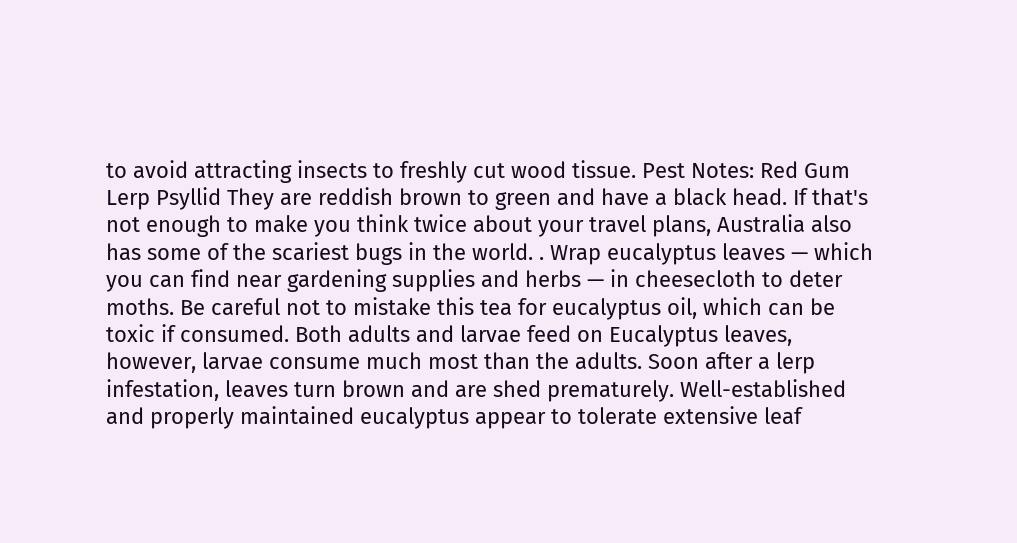to avoid attracting insects to freshly cut wood tissue. Pest Notes: Red Gum Lerp Psyllid They are reddish brown to green and have a black head. If that's not enough to make you think twice about your travel plans, Australia also has some of the scariest bugs in the world. . Wrap eucalyptus leaves — which you can find near gardening supplies and herbs — in cheesecloth to deter moths. Be careful not to mistake this tea for eucalyptus oil, which can be toxic if consumed. Both adults and larvae feed on Eucalyptus leaves, however, larvae consume much most than the adults. Soon after a lerp infestation, leaves turn brown and are shed prematurely. Well-established and properly maintained eucalyptus appear to tolerate extensive leaf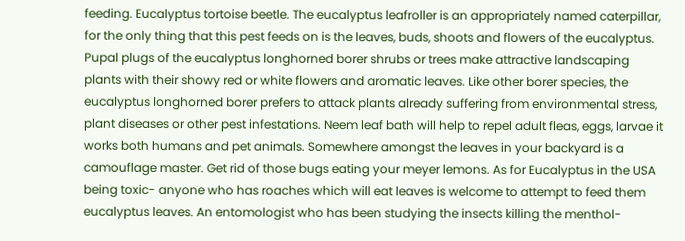feeding. Eucalyptus tortoise beetle. The eucalyptus leafroller is an appropriately named caterpillar, for the only thing that this pest feeds on is the leaves, buds, shoots and flowers of the eucalyptus. Pupal plugs of the eucalyptus longhorned borer shrubs or trees make attractive landscaping plants with their showy red or white flowers and aromatic leaves. Like other borer species, the eucalyptus longhorned borer prefers to attack plants already suffering from environmental stress, plant diseases or other pest infestations. Neem leaf bath will help to repel adult fleas, eggs, larvae it works both humans and pet animals. Somewhere amongst the leaves in your backyard is a camouflage master. Get rid of those bugs eating your meyer lemons. As for Eucalyptus in the USA being toxic- anyone who has roaches which will eat leaves is welcome to attempt to feed them eucalyptus leaves. An entomologist who has been studying the insects killing the menthol-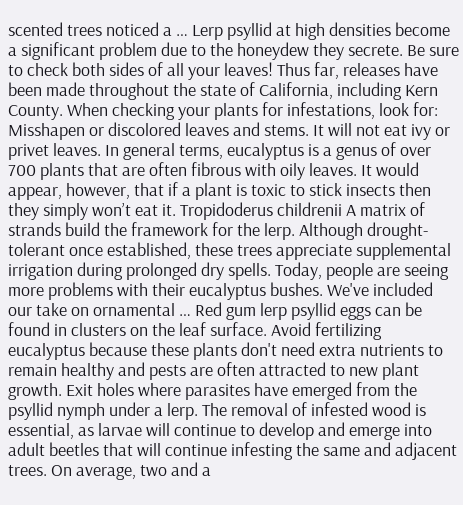scented trees noticed a … Lerp psyllid at high densities become a significant problem due to the honeydew they secrete. Be sure to check both sides of all your leaves! Thus far, releases have been made throughout the state of California, including Kern County. When checking your plants for infestations, look for: Misshapen or discolored leaves and stems. It will not eat ivy or privet leaves. In general terms, eucalyptus is a genus of over 700 plants that are often fibrous with oily leaves. It would appear, however, that if a plant is toxic to stick insects then they simply won’t eat it. Tropidoderus childrenii A matrix of strands build the framework for the lerp. Although drought-tolerant once established, these trees appreciate supplemental irrigation during prolonged dry spells. Today, people are seeing more problems with their eucalyptus bushes. We've included our take on ornamental … Red gum lerp psyllid eggs can be found in clusters on the leaf surface. Avoid fertilizing eucalyptus because these plants don't need extra nutrients to remain healthy and pests are often attracted to new plant growth. Exit holes where parasites have emerged from the psyllid nymph under a lerp. The removal of infested wood is essential, as larvae will continue to develop and emerge into adult beetles that will continue infesting the same and adjacent trees. On average, two and a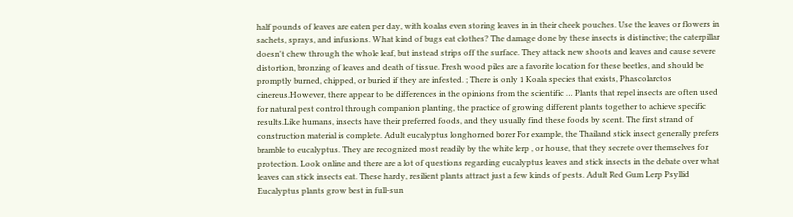half pounds of leaves are eaten per day, with koalas even storing leaves in in their cheek pouches. Use the leaves or flowers in sachets, sprays, and infusions. What kind of bugs eat clothes? The damage done by these insects is distinctive; the caterpillar doesn't chew through the whole leaf, but instead strips off the surface. They attack new shoots and leaves and cause severe distortion, bronzing of leaves and death of tissue. Fresh wood piles are a favorite location for these beetles, and should be  promptly burned, chipped, or buried if they are infested. ; There is only 1 Koala species that exists, Phascolarctos cinereus.However, there appear to be differences in the opinions from the scientific … Plants that repel insects are often used for natural pest control through companion planting, the practice of growing different plants together to achieve specific results.Like humans, insects have their preferred foods, and they usually find these foods by scent. The first strand of construction material is complete. Adult eucalyptus longhorned borer For example, the Thailand stick insect generally prefers bramble to eucalyptus. They are recognized most readily by the white lerp , or house, that they secrete over themselves for protection. Look online and there are a lot of questions regarding eucalyptus leaves and stick insects in the debate over what leaves can stick insects eat. These hardy, resilient plants attract just a few kinds of pests. Adult Red Gum Lerp Psyllid Eucalyptus plants grow best in full-sun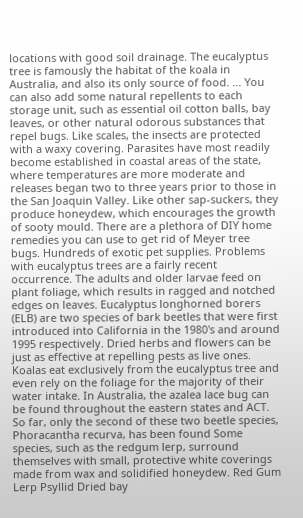locations with good soil drainage. The eucalyptus tree is famously the habitat of the koala in Australia, and also its only source of food. ... You can also add some natural repellents to each storage unit, such as essential oil cotton balls, bay leaves, or other natural odorous substances that repel bugs. Like scales, the insects are protected with a waxy covering. Parasites have most readily become established in coastal areas of the state, where temperatures are more moderate and releases began two to three years prior to those in the San Joaquin Valley. Like other sap-suckers, they produce honeydew, which encourages the growth of sooty mould. There are a plethora of DIY home remedies you can use to get rid of Meyer tree bugs. Hundreds of exotic pet supplies. Problems with eucalyptus trees are a fairly recent occurrence. The adults and older larvae feed on plant foliage, which results in ragged and notched edges on leaves. Eucalyptus longhorned borers (ELB) are two species of bark beetles that were first introduced into California in the 1980's and around 1995 respectively. Dried herbs and flowers can be just as effective at repelling pests as live ones. Koalas eat exclusively from the eucalyptus tree and even rely on the foliage for the majority of their water intake. In Australia, the azalea lace bug can be found throughout the eastern states and ACT. So far, only the second of these two beetle species, Phoracantha recurva, has been found Some species, such as the redgum lerp, surround themselves with small, protective white coverings made from wax and solidified honeydew. Red Gum Lerp Psyllid Dried bay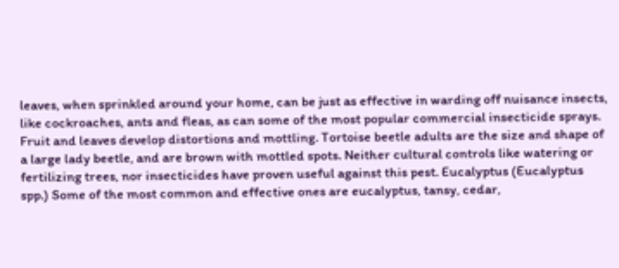leaves, when sprinkled around your home, can be just as effective in warding off nuisance insects, like cockroaches, ants and fleas, as can some of the most popular commercial insecticide sprays. Fruit and leaves develop distortions and mottling. Tortoise beetle adults are the size and shape of a large lady beetle, and are brown with mottled spots. Neither cultural controls like watering or fertilizing trees, nor insecticides have proven useful against this pest. Eucalyptus (Eucalyptus spp.) Some of the most common and effective ones are eucalyptus, tansy, cedar,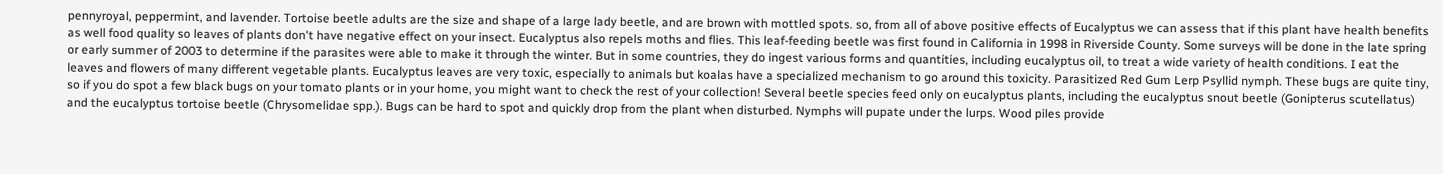pennyroyal, peppermint, and lavender. Tortoise beetle adults are the size and shape of a large lady beetle, and are brown with mottled spots. so, from all of above positive effects of Eucalyptus we can assess that if this plant have health benefits as well food quality so leaves of plants don't have negative effect on your insect. Eucalyptus also repels moths and flies. This leaf-feeding beetle was first found in California in 1998 in Riverside County. Some surveys will be done in the late spring or early summer of 2003 to determine if the parasites were able to make it through the winter. But in some countries, they do ingest various forms and quantities, including eucalyptus oil, to treat a wide variety of health conditions. I eat the leaves and flowers of many different vegetable plants. Eucalyptus leaves are very toxic, especially to animals but koalas have a specialized mechanism to go around this toxicity. Parasitized Red Gum Lerp Psyllid nymph. These bugs are quite tiny, so if you do spot a few black bugs on your tomato plants or in your home, you might want to check the rest of your collection! Several beetle species feed only on eucalyptus plants, including the eucalyptus snout beetle (Gonipterus scutellatus) and the eucalyptus tortoise beetle (Chrysomelidae spp.). Bugs can be hard to spot and quickly drop from the plant when disturbed. Nymphs will pupate under the lurps. Wood piles provide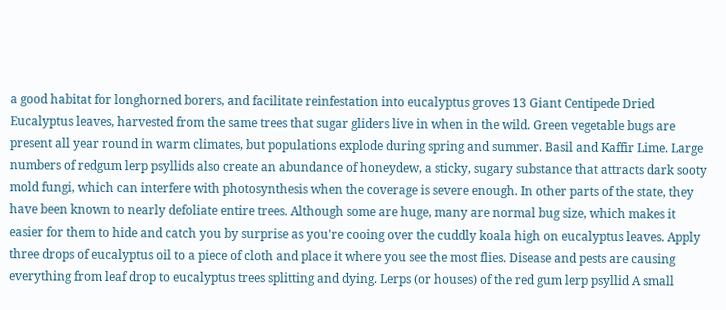a good habitat for longhorned borers, and facilitate reinfestation into eucalyptus groves 13 Giant Centipede Dried Eucalyptus leaves, harvested from the same trees that sugar gliders live in when in the wild. Green vegetable bugs are present all year round in warm climates, but populations explode during spring and summer. Basil and Kaffir Lime. Large numbers of redgum lerp psyllids also create an abundance of honeydew, a sticky, sugary substance that attracts dark sooty mold fungi, which can interfere with photosynthesis when the coverage is severe enough. In other parts of the state, they have been known to nearly defoliate entire trees. Although some are huge, many are normal bug size, which makes it easier for them to hide and catch you by surprise as you're cooing over the cuddly koala high on eucalyptus leaves. Apply three drops of eucalyptus oil to a piece of cloth and place it where you see the most flies. Disease and pests are causing everything from leaf drop to eucalyptus trees splitting and dying. Lerps (or houses) of the red gum lerp psyllid A small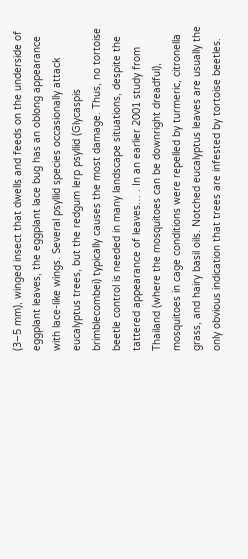(3–5 mm), winged insect that dwells and feeds on the underside of eggplant leaves, the eggplant lace bug has an oblong appearance with lace-like wings. Several psyllid species occasionally attack eucalyptus trees, but the redgum lerp psyllid (Glycaspis brimblecombei) typically causes the most damage. Thus, no tortoise beetle control is needed in many landscape situations, despite the tattered appearance of leaves… . In an earlier 2001 study from Thailand (where the mosquitoes can be downright dreadful), mosquitoes in cage conditions were repelled by turmeric, citronella grass, and hairy basil oils. Notched eucalyptus leaves are usually the only obvious indication that trees are infested by tortoise beetles.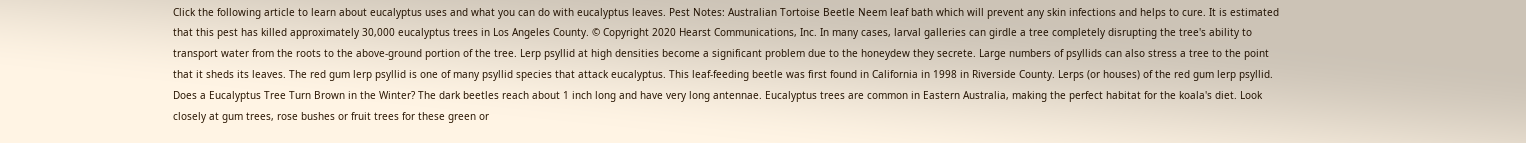Click the following article to learn about eucalyptus uses and what you can do with eucalyptus leaves. Pest Notes: Australian Tortoise Beetle Neem leaf bath which will prevent any skin infections and helps to cure. It is estimated that this pest has killed approximately 30,000 eucalyptus trees in Los Angeles County. © Copyright 2020 Hearst Communications, Inc. In many cases, larval galleries can girdle a tree completely disrupting the tree's ability to transport water from the roots to the above-ground portion of the tree. Lerp psyllid at high densities become a significant problem due to the honeydew they secrete. Large numbers of psyllids can also stress a tree to the point that it sheds its leaves. The red gum lerp psyllid is one of many psyllid species that attack eucalyptus. This leaf-feeding beetle was first found in California in 1998 in Riverside County. Lerps (or houses) of the red gum lerp psyllid. Does a Eucalyptus Tree Turn Brown in the Winter? The dark beetles reach about 1 inch long and have very long antennae. Eucalyptus trees are common in Eastern Australia, making the perfect habitat for the koala's diet. Look closely at gum trees, rose bushes or fruit trees for these green or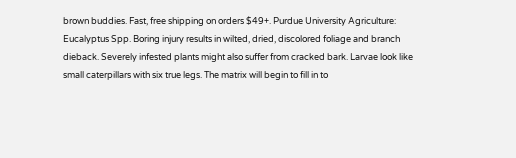brown buddies. Fast, free shipping on orders $49+. Purdue University Agriculture: Eucalyptus Spp. Boring injury results in wilted, dried, discolored foliage and branch dieback. Severely infested plants might also suffer from cracked bark. Larvae look like small caterpillars with six true legs. The matrix will begin to fill in to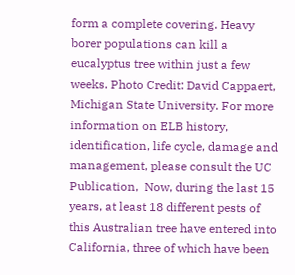form a complete covering. Heavy borer populations can kill a eucalyptus tree within just a few weeks. Photo Credit: David Cappaert, Michigan State University. For more information on ELB history, identification, life cycle, damage and management, please consult the UC Publication,  Now, during the last 15 years, at least 18 different pests of this Australian tree have entered into California, three of which have been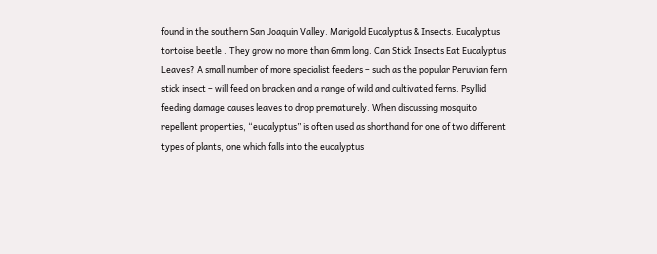found in the southern San Joaquin Valley. Marigold Eucalyptus & Insects. Eucalyptus tortoise beetle . They grow no more than 6mm long. Can Stick Insects Eat Eucalyptus Leaves? A small number of more specialist feeders – such as the popular Peruvian fern stick insect – will feed on bracken and a range of wild and cultivated ferns. Psyllid feeding damage causes leaves to drop prematurely. When discussing mosquito repellent properties, “eucalyptus” is often used as shorthand for one of two different types of plants, one which falls into the eucalyptus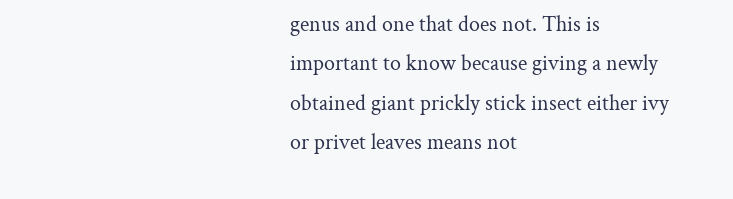genus and one that does not. This is important to know because giving a newly obtained giant prickly stick insect either ivy or privet leaves means not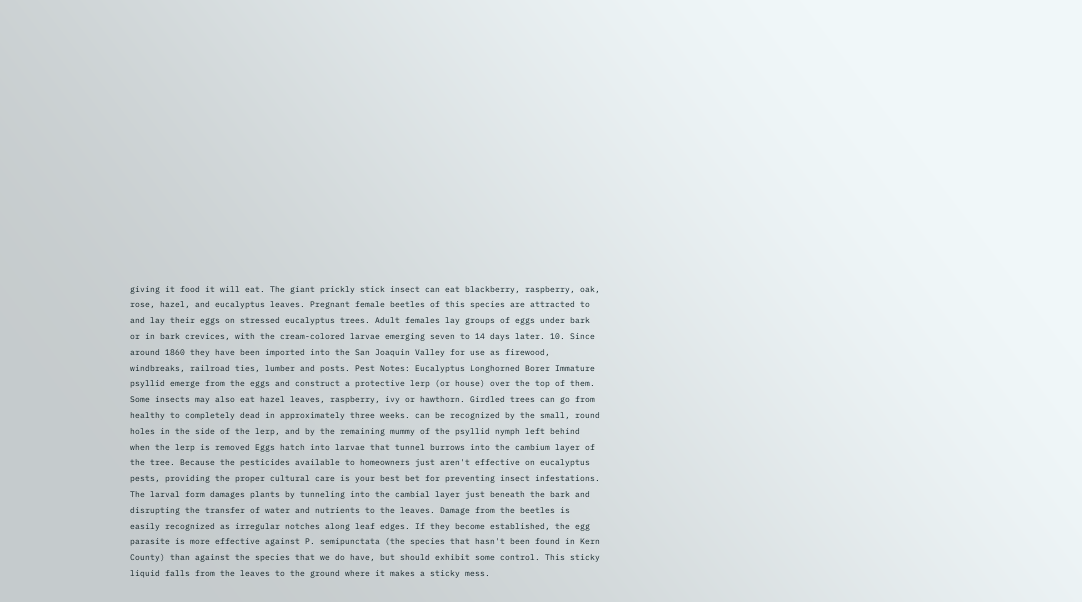giving it food it will eat. The giant prickly stick insect can eat blackberry, raspberry, oak, rose, hazel, and eucalyptus leaves. Pregnant female beetles of this species are attracted to and lay their eggs on stressed eucalyptus trees. Adult females lay groups of eggs under bark or in bark crevices, with the cream-colored larvae emerging seven to 14 days later. 10. Since around 1860 they have been imported into the San Joaquin Valley for use as firewood, windbreaks, railroad ties, lumber and posts. Pest Notes: Eucalyptus Longhorned Borer Immature psyllid emerge from the eggs and construct a protective lerp (or house) over the top of them. Some insects may also eat hazel leaves, raspberry, ivy or hawthorn. Girdled trees can go from healthy to completely dead in approximately three weeks. can be recognized by the small, round holes in the side of the lerp, and by the remaining mummy of the psyllid nymph left behind when the lerp is removed Eggs hatch into larvae that tunnel burrows into the cambium layer of the tree. Because the pesticides available to homeowners just aren't effective on eucalyptus pests, providing the proper cultural care is your best bet for preventing insect infestations. The larval form damages plants by tunneling into the cambial layer just beneath the bark and disrupting the transfer of water and nutrients to the leaves. Damage from the beetles is easily recognized as irregular notches along leaf edges. If they become established, the egg parasite is more effective against P. semipunctata (the species that hasn't been found in Kern County) than against the species that we do have, but should exhibit some control. This sticky liquid falls from the leaves to the ground where it makes a sticky mess.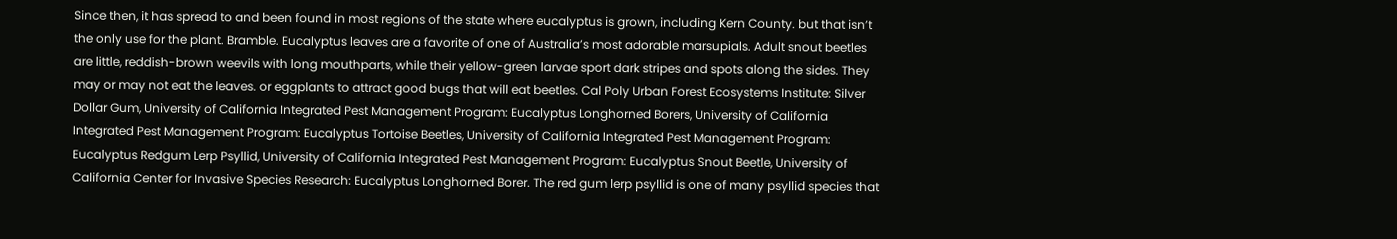Since then, it has spread to and been found in most regions of the state where eucalyptus is grown, including Kern County. but that isn’t the only use for the plant. Bramble. Eucalyptus leaves are a favorite of one of Australia’s most adorable marsupials. Adult snout beetles are little, reddish-brown weevils with long mouthparts, while their yellow-green larvae sport dark stripes and spots along the sides. They may or may not eat the leaves. or eggplants to attract good bugs that will eat beetles. Cal Poly Urban Forest Ecosystems Institute: Silver Dollar Gum, University of California Integrated Pest Management Program: Eucalyptus Longhorned Borers, University of California Integrated Pest Management Program: Eucalyptus Tortoise Beetles, University of California Integrated Pest Management Program: Eucalyptus Redgum Lerp Psyllid, University of California Integrated Pest Management Program: Eucalyptus Snout Beetle, University of California Center for Invasive Species Research: Eucalyptus Longhorned Borer. The red gum lerp psyllid is one of many psyllid species that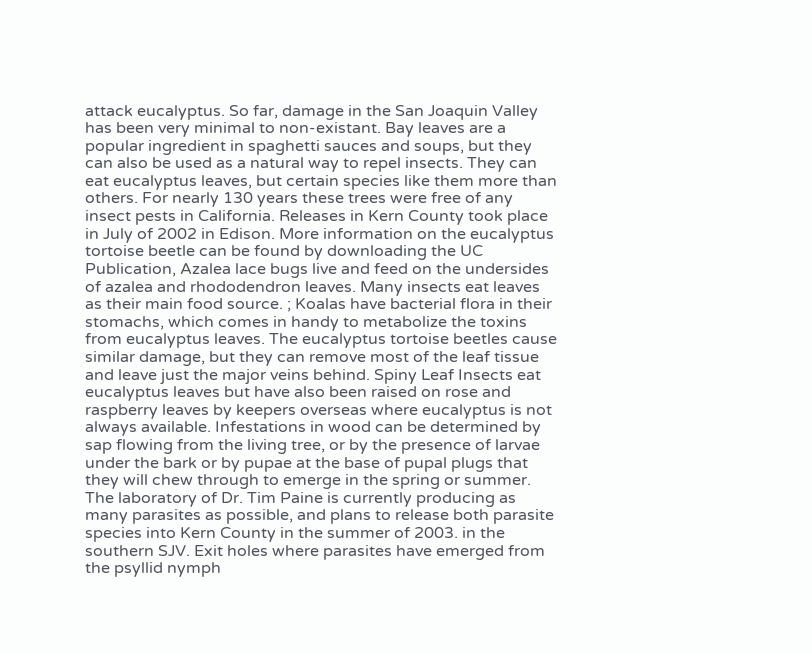attack eucalyptus. So far, damage in the San Joaquin Valley has been very minimal to non-existant. Bay leaves are a popular ingredient in spaghetti sauces and soups, but they can also be used as a natural way to repel insects. They can eat eucalyptus leaves, but certain species like them more than others. For nearly 130 years these trees were free of any insect pests in California. Releases in Kern County took place in July of 2002 in Edison. More information on the eucalyptus tortoise beetle can be found by downloading the UC Publication, Azalea lace bugs live and feed on the undersides of azalea and rhododendron leaves. Many insects eat leaves as their main food source. ; Koalas have bacterial flora in their stomachs, which comes in handy to metabolize the toxins from eucalyptus leaves. The eucalyptus tortoise beetles cause similar damage, but they can remove most of the leaf tissue and leave just the major veins behind. Spiny Leaf Insects eat eucalyptus leaves but have also been raised on rose and raspberry leaves by keepers overseas where eucalyptus is not always available. Infestations in wood can be determined by sap flowing from the living tree, or by the presence of larvae under the bark or by pupae at the base of pupal plugs that they will chew through to emerge in the spring or summer. The laboratory of Dr. Tim Paine is currently producing as many parasites as possible, and plans to release both parasite species into Kern County in the summer of 2003. in the southern SJV. Exit holes where parasites have emerged from the psyllid nymph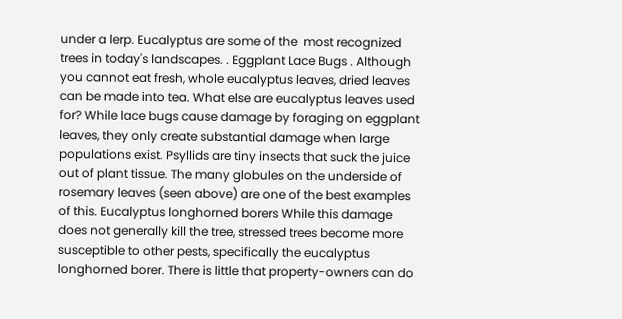under a lerp. Eucalyptus are some of the  most recognized trees in today's landscapes. . Eggplant Lace Bugs . Although you cannot eat fresh, whole eucalyptus leaves, dried leaves can be made into tea. What else are eucalyptus leaves used for? While lace bugs cause damage by foraging on eggplant leaves, they only create substantial damage when large populations exist. Psyllids are tiny insects that suck the juice out of plant tissue. The many globules on the underside of rosemary leaves (seen above) are one of the best examples of this. Eucalyptus longhorned borers While this damage does not generally kill the tree, stressed trees become more susceptible to other pests, specifically the eucalyptus longhorned borer. There is little that property-owners can do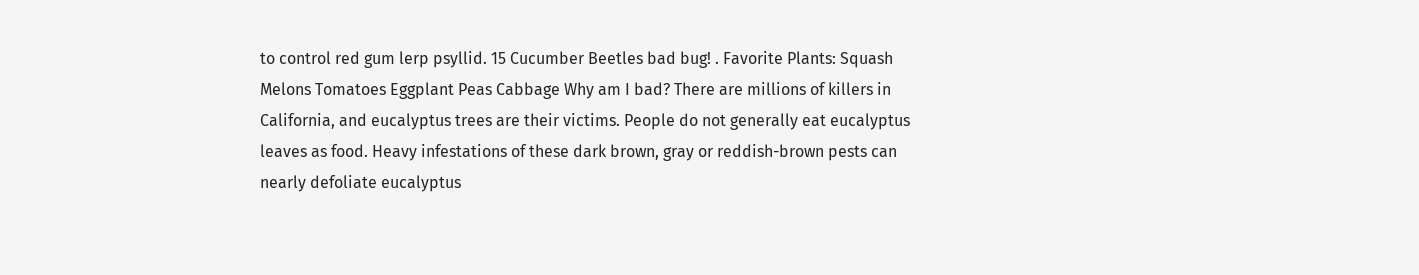to control red gum lerp psyllid. 15 Cucumber Beetles bad bug! . Favorite Plants: Squash Melons Tomatoes Eggplant Peas Cabbage Why am I bad? There are millions of killers in California, and eucalyptus trees are their victims. People do not generally eat eucalyptus leaves as food. Heavy infestations of these dark brown, gray or reddish-brown pests can nearly defoliate eucalyptus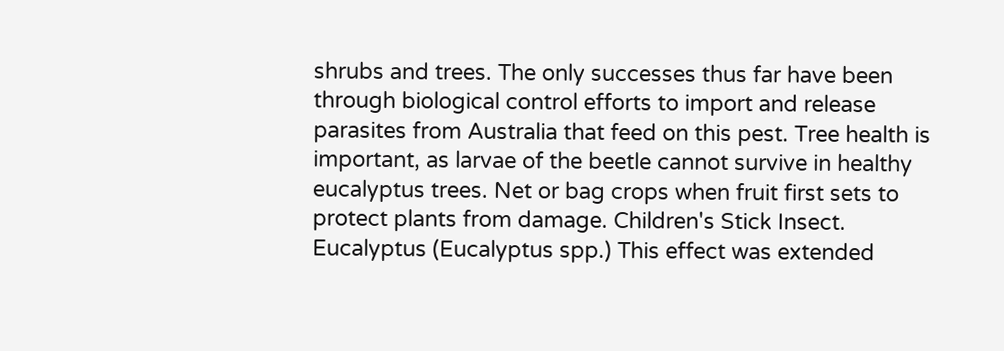shrubs and trees. The only successes thus far have been through biological control efforts to import and release parasites from Australia that feed on this pest. Tree health is important, as larvae of the beetle cannot survive in healthy eucalyptus trees. Net or bag crops when fruit first sets to protect plants from damage. Children's Stick Insect. Eucalyptus (Eucalyptus spp.) This effect was extended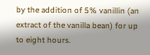by the addition of 5% vanillin (an extract of the vanilla bean) for up to eight hours.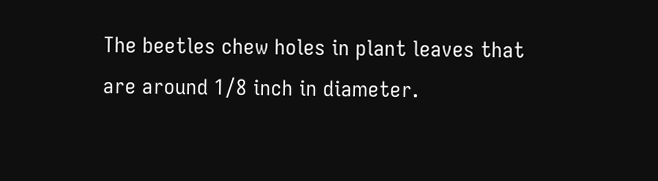The beetles chew holes in plant leaves that are around 1/8 inch in diameter.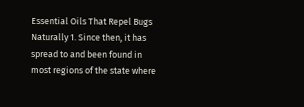Essential Oils That Repel Bugs Naturally 1. Since then, it has spread to and been found in most regions of the state where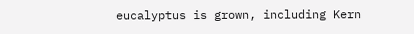eucalyptus is grown, including Kern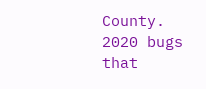County.
2020 bugs that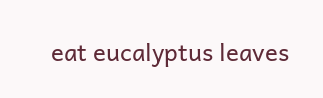eat eucalyptus leaves